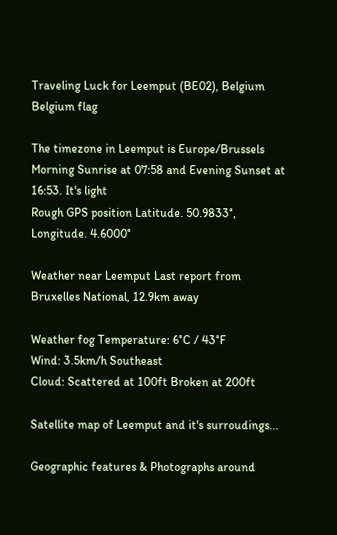Traveling Luck for Leemput (BE02), Belgium Belgium flag

The timezone in Leemput is Europe/Brussels
Morning Sunrise at 07:58 and Evening Sunset at 16:53. It's light
Rough GPS position Latitude. 50.9833°, Longitude. 4.6000°

Weather near Leemput Last report from Bruxelles National, 12.9km away

Weather fog Temperature: 6°C / 43°F
Wind: 3.5km/h Southeast
Cloud: Scattered at 100ft Broken at 200ft

Satellite map of Leemput and it's surroudings...

Geographic features & Photographs around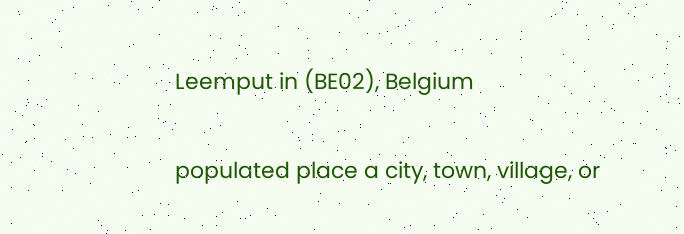Leemput in (BE02), Belgium

populated place a city, town, village, or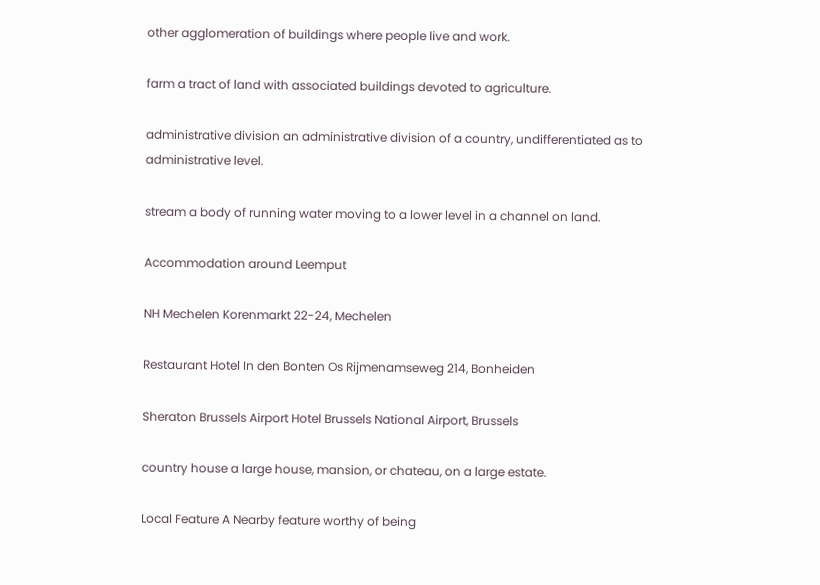other agglomeration of buildings where people live and work.

farm a tract of land with associated buildings devoted to agriculture.

administrative division an administrative division of a country, undifferentiated as to administrative level.

stream a body of running water moving to a lower level in a channel on land.

Accommodation around Leemput

NH Mechelen Korenmarkt 22-24, Mechelen

Restaurant Hotel In den Bonten Os Rijmenamseweg 214, Bonheiden

Sheraton Brussels Airport Hotel Brussels National Airport, Brussels

country house a large house, mansion, or chateau, on a large estate.

Local Feature A Nearby feature worthy of being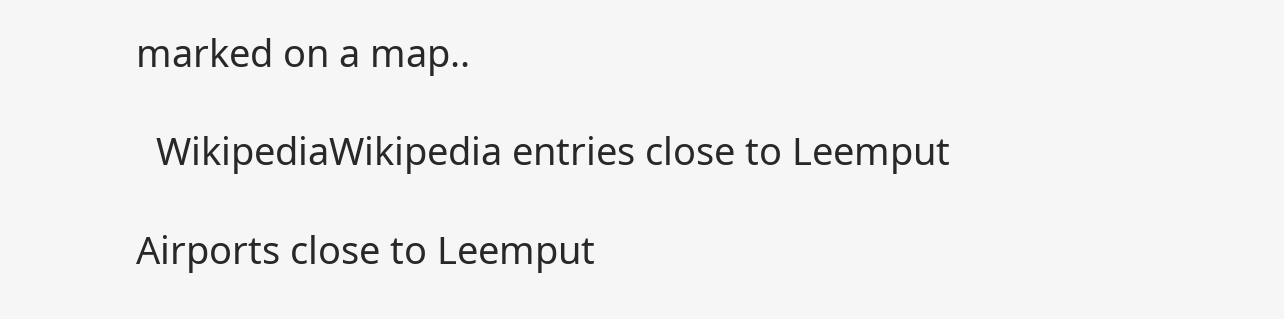marked on a map..

  WikipediaWikipedia entries close to Leemput

Airports close to Leemput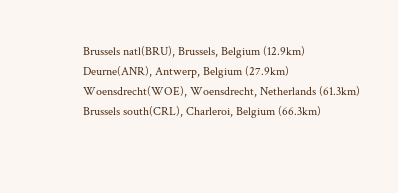Brussels natl(BRU), Brussels, Belgium (12.9km)
Deurne(ANR), Antwerp, Belgium (27.9km)
Woensdrecht(WOE), Woensdrecht, Netherlands (61.3km)
Brussels south(CRL), Charleroi, Belgium (66.3km)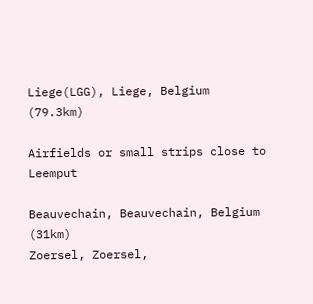Liege(LGG), Liege, Belgium (79.3km)

Airfields or small strips close to Leemput

Beauvechain, Beauvechain, Belgium (31km)
Zoersel, Zoersel,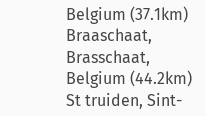Belgium (37.1km)
Braaschaat, Brasschaat, Belgium (44.2km)
St truiden, Sint-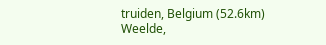truiden, Belgium (52.6km)
Weelde,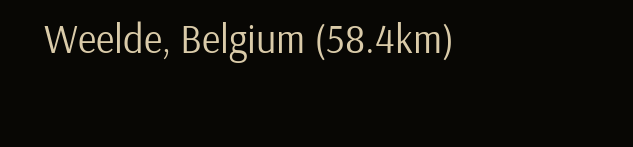Weelde, Belgium (58.4km)